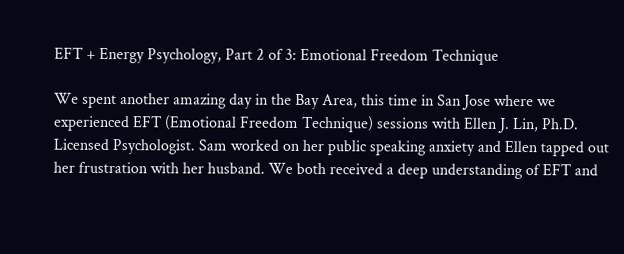EFT + Energy Psychology, Part 2 of 3: Emotional Freedom Technique

We spent another amazing day in the Bay Area, this time in San Jose where we experienced EFT (Emotional Freedom Technique) sessions with Ellen J. Lin, Ph.D. Licensed Psychologist. Sam worked on her public speaking anxiety and Ellen tapped out her frustration with her husband. We both received a deep understanding of EFT and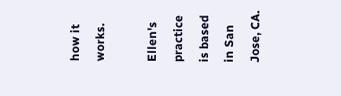how it works.

Ellen's practice is based in San Jose, CA.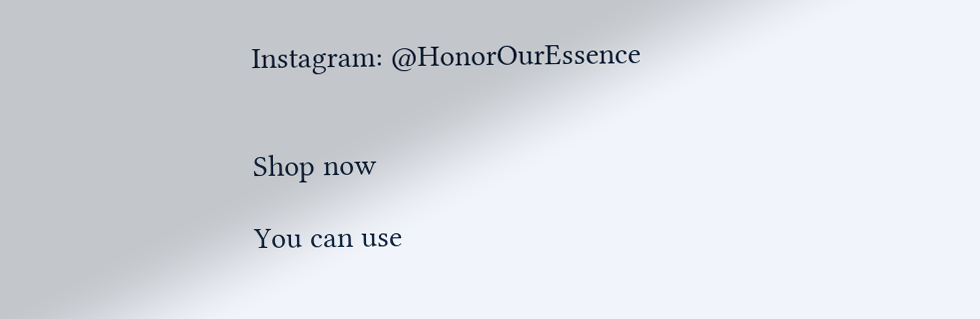Instagram: @HonorOurEssence


Shop now

You can use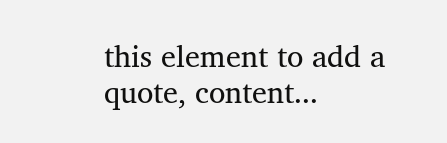this element to add a quote, content...